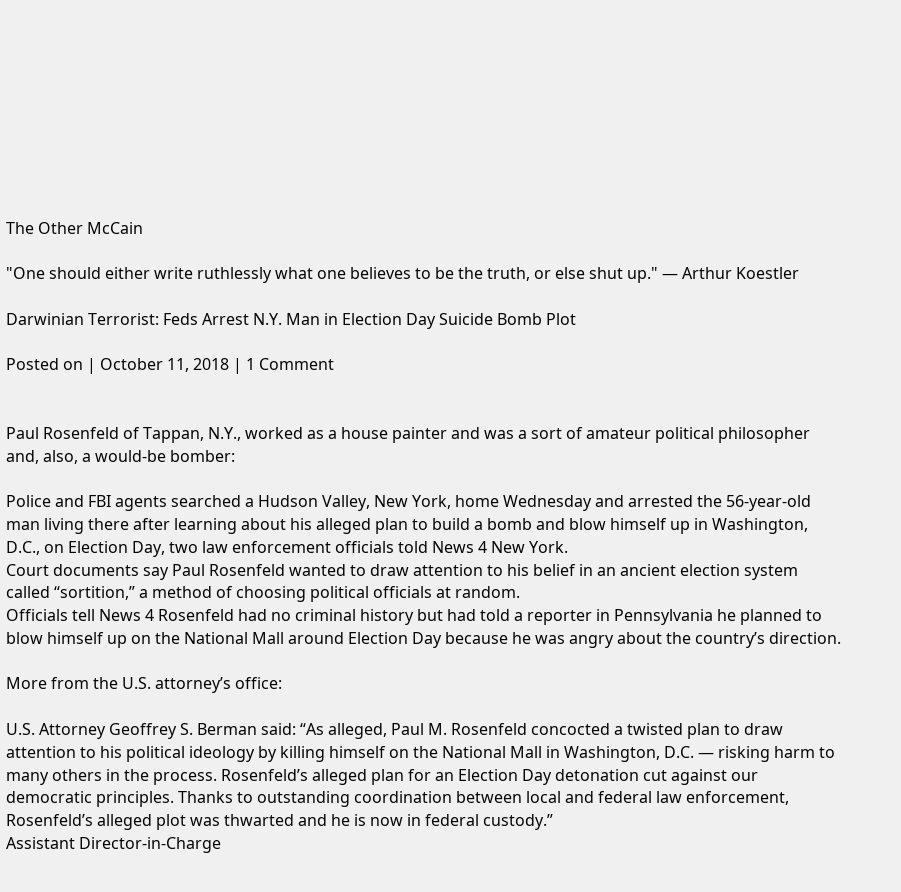The Other McCain

"One should either write ruthlessly what one believes to be the truth, or else shut up." — Arthur Koestler

Darwinian Terrorist: Feds Arrest N.Y. Man in Election Day Suicide Bomb Plot

Posted on | October 11, 2018 | 1 Comment


Paul Rosenfeld of Tappan, N.Y., worked as a house painter and was a sort of amateur political philosopher and, also, a would-be bomber:

Police and FBI agents searched a Hudson Valley, New York, home Wednesday and arrested the 56-year-old man living there after learning about his alleged plan to build a bomb and blow himself up in Washington, D.C., on Election Day, two law enforcement officials told News 4 New York.
Court documents say Paul Rosenfeld wanted to draw attention to his belief in an ancient election system called “sortition,” a method of choosing political officials at random.
Officials tell News 4 Rosenfeld had no criminal history but had told a reporter in Pennsylvania he planned to blow himself up on the National Mall around Election Day because he was angry about the country’s direction.

More from the U.S. attorney’s office:

U.S. Attorney Geoffrey S. Berman said: “As alleged, Paul M. Rosenfeld concocted a twisted plan to draw attention to his political ideology by killing himself on the National Mall in Washington, D.C. — risking harm to many others in the process. Rosenfeld’s alleged plan for an Election Day detonation cut against our democratic principles. Thanks to outstanding coordination between local and federal law enforcement, Rosenfeld’s alleged plot was thwarted and he is now in federal custody.”
Assistant Director-in-Charge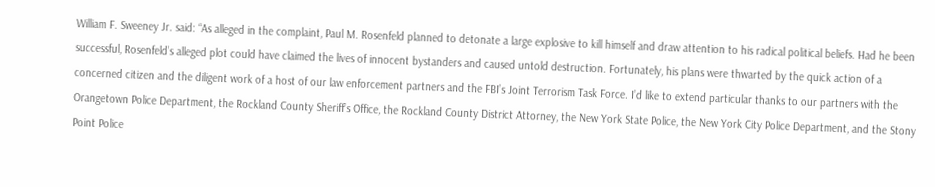William F. Sweeney Jr. said: “As alleged in the complaint, Paul M. Rosenfeld planned to detonate a large explosive to kill himself and draw attention to his radical political beliefs. Had he been successful, Rosenfeld’s alleged plot could have claimed the lives of innocent bystanders and caused untold destruction. Fortunately, his plans were thwarted by the quick action of a concerned citizen and the diligent work of a host of our law enforcement partners and the FBI’s Joint Terrorism Task Force. I’d like to extend particular thanks to our partners with the Orangetown Police Department, the Rockland County Sheriff’s Office, the Rockland County District Attorney, the New York State Police, the New York City Police Department, and the Stony Point Police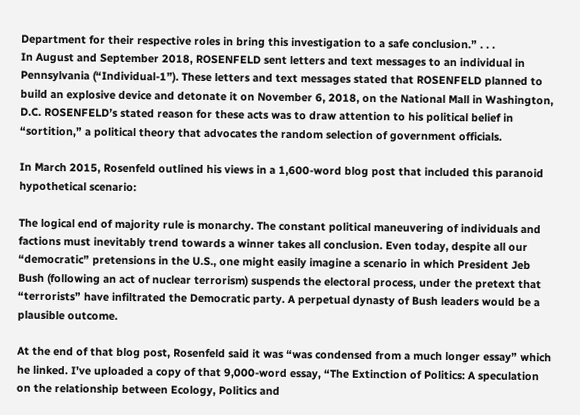Department for their respective roles in bring this investigation to a safe conclusion.” . . .
In August and September 2018, ROSENFELD sent letters and text messages to an individual in Pennsylvania (“Individual-1”). These letters and text messages stated that ROSENFELD planned to build an explosive device and detonate it on November 6, 2018, on the National Mall in Washington, D.C. ROSENFELD’s stated reason for these acts was to draw attention to his political belief in “sortition,” a political theory that advocates the random selection of government officials.

In March 2015, Rosenfeld outlined his views in a 1,600-word blog post that included this paranoid hypothetical scenario:

The logical end of majority rule is monarchy. The constant political maneuvering of individuals and factions must inevitably trend towards a winner takes all conclusion. Even today, despite all our “democratic” pretensions in the U.S., one might easily imagine a scenario in which President Jeb Bush (following an act of nuclear terrorism) suspends the electoral process, under the pretext that “terrorists” have infiltrated the Democratic party. A perpetual dynasty of Bush leaders would be a plausible outcome.

At the end of that blog post, Rosenfeld said it was “was condensed from a much longer essay” which he linked. I’ve uploaded a copy of that 9,000-word essay, “The Extinction of Politics: A speculation on the relationship between Ecology, Politics and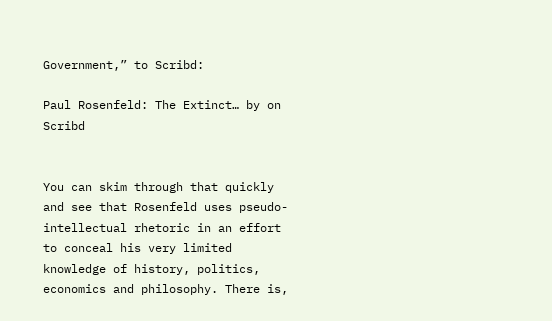Government,” to Scribd:

Paul Rosenfeld: The Extinct… by on Scribd


You can skim through that quickly and see that Rosenfeld uses pseudo-intellectual rhetoric in an effort to conceal his very limited knowledge of history, politics, economics and philosophy. There is,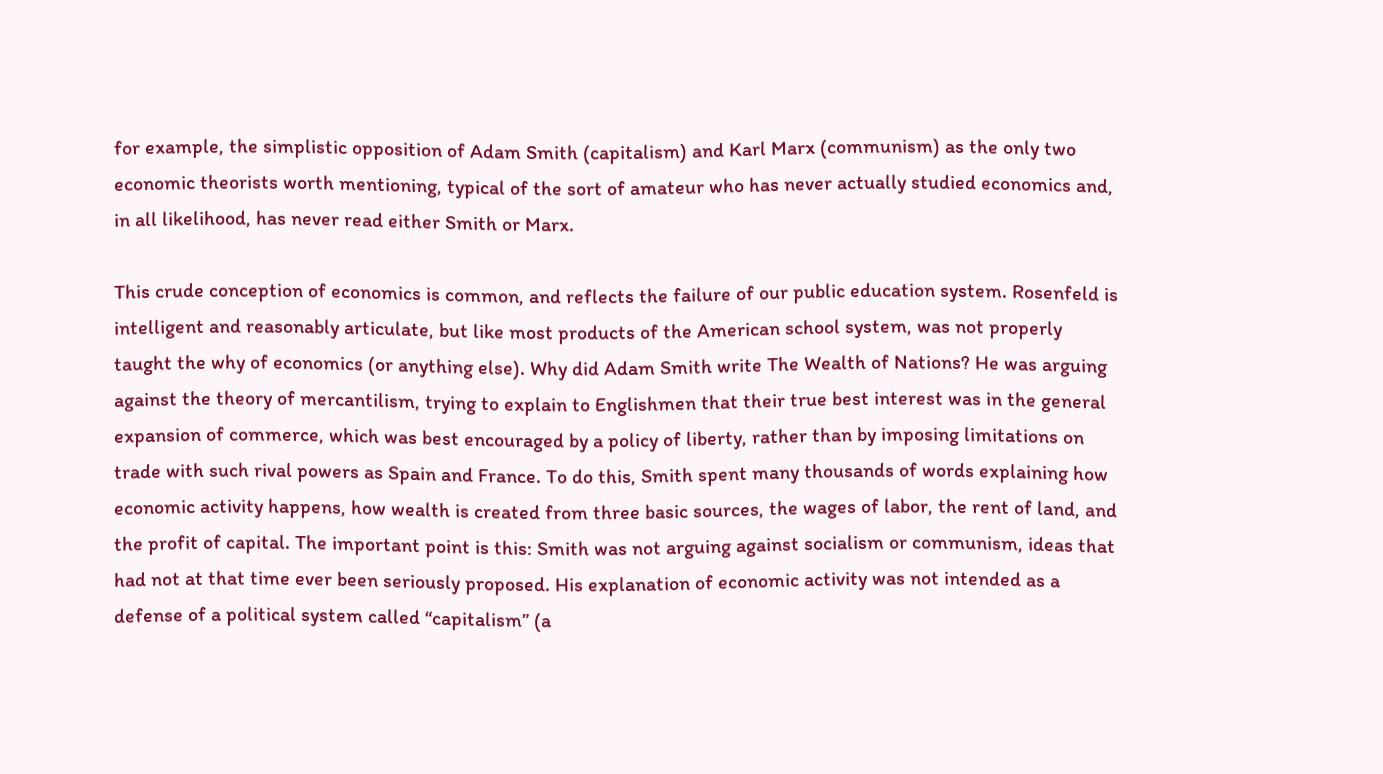for example, the simplistic opposition of Adam Smith (capitalism) and Karl Marx (communism) as the only two economic theorists worth mentioning, typical of the sort of amateur who has never actually studied economics and, in all likelihood, has never read either Smith or Marx.

This crude conception of economics is common, and reflects the failure of our public education system. Rosenfeld is intelligent and reasonably articulate, but like most products of the American school system, was not properly taught the why of economics (or anything else). Why did Adam Smith write The Wealth of Nations? He was arguing against the theory of mercantilism, trying to explain to Englishmen that their true best interest was in the general expansion of commerce, which was best encouraged by a policy of liberty, rather than by imposing limitations on trade with such rival powers as Spain and France. To do this, Smith spent many thousands of words explaining how economic activity happens, how wealth is created from three basic sources, the wages of labor, the rent of land, and the profit of capital. The important point is this: Smith was not arguing against socialism or communism, ideas that had not at that time ever been seriously proposed. His explanation of economic activity was not intended as a defense of a political system called “capitalism” (a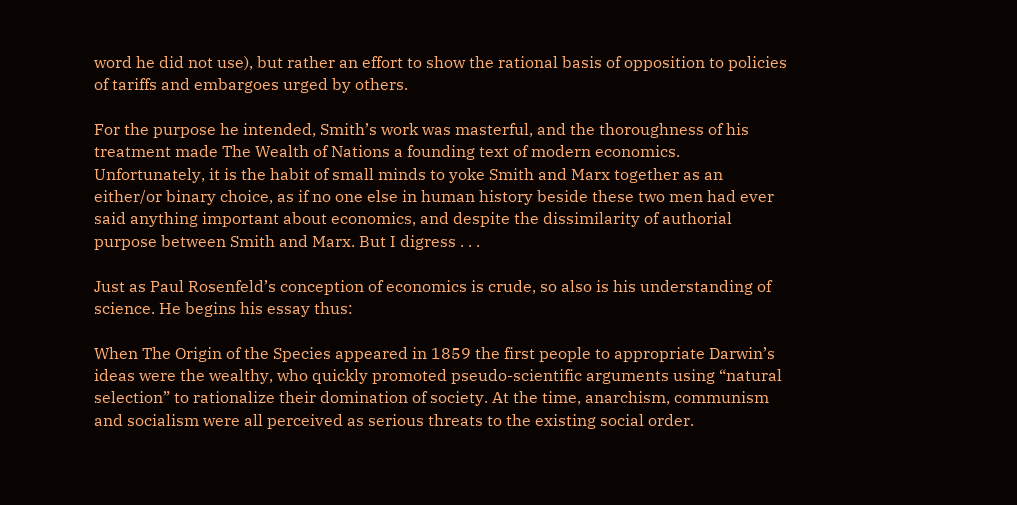word he did not use), but rather an effort to show the rational basis of opposition to policies of tariffs and embargoes urged by others.

For the purpose he intended, Smith’s work was masterful, and the thoroughness of his treatment made The Wealth of Nations a founding text of modern economics. Unfortunately, it is the habit of small minds to yoke Smith and Marx together as an either/or binary choice, as if no one else in human history beside these two men had ever said anything important about economics, and despite the dissimilarity of authorial purpose between Smith and Marx. But I digress . . .

Just as Paul Rosenfeld’s conception of economics is crude, so also is his understanding of science. He begins his essay thus:

When The Origin of the Species appeared in 1859 the first people to appropriate Darwin’s ideas were the wealthy, who quickly promoted pseudo-scientific arguments using “natural selection” to rationalize their domination of society. At the time, anarchism, communism and socialism were all perceived as serious threats to the existing social order.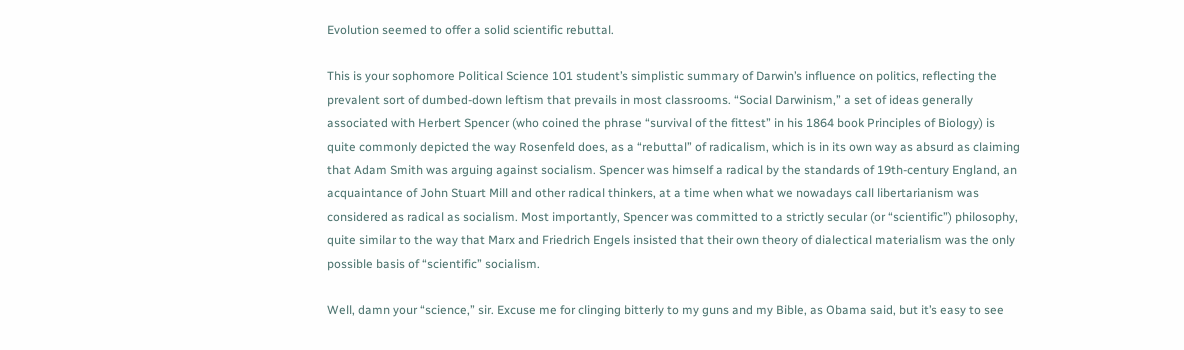Evolution seemed to offer a solid scientific rebuttal.

This is your sophomore Political Science 101 student’s simplistic summary of Darwin’s influence on politics, reflecting the prevalent sort of dumbed-down leftism that prevails in most classrooms. “Social Darwinism,” a set of ideas generally associated with Herbert Spencer (who coined the phrase “survival of the fittest” in his 1864 book Principles of Biology) is quite commonly depicted the way Rosenfeld does, as a “rebuttal” of radicalism, which is in its own way as absurd as claiming that Adam Smith was arguing against socialism. Spencer was himself a radical by the standards of 19th-century England, an acquaintance of John Stuart Mill and other radical thinkers, at a time when what we nowadays call libertarianism was considered as radical as socialism. Most importantly, Spencer was committed to a strictly secular (or “scientific”) philosophy, quite similar to the way that Marx and Friedrich Engels insisted that their own theory of dialectical materialism was the only possible basis of “scientific” socialism.

Well, damn your “science,” sir. Excuse me for clinging bitterly to my guns and my Bible, as Obama said, but it’s easy to see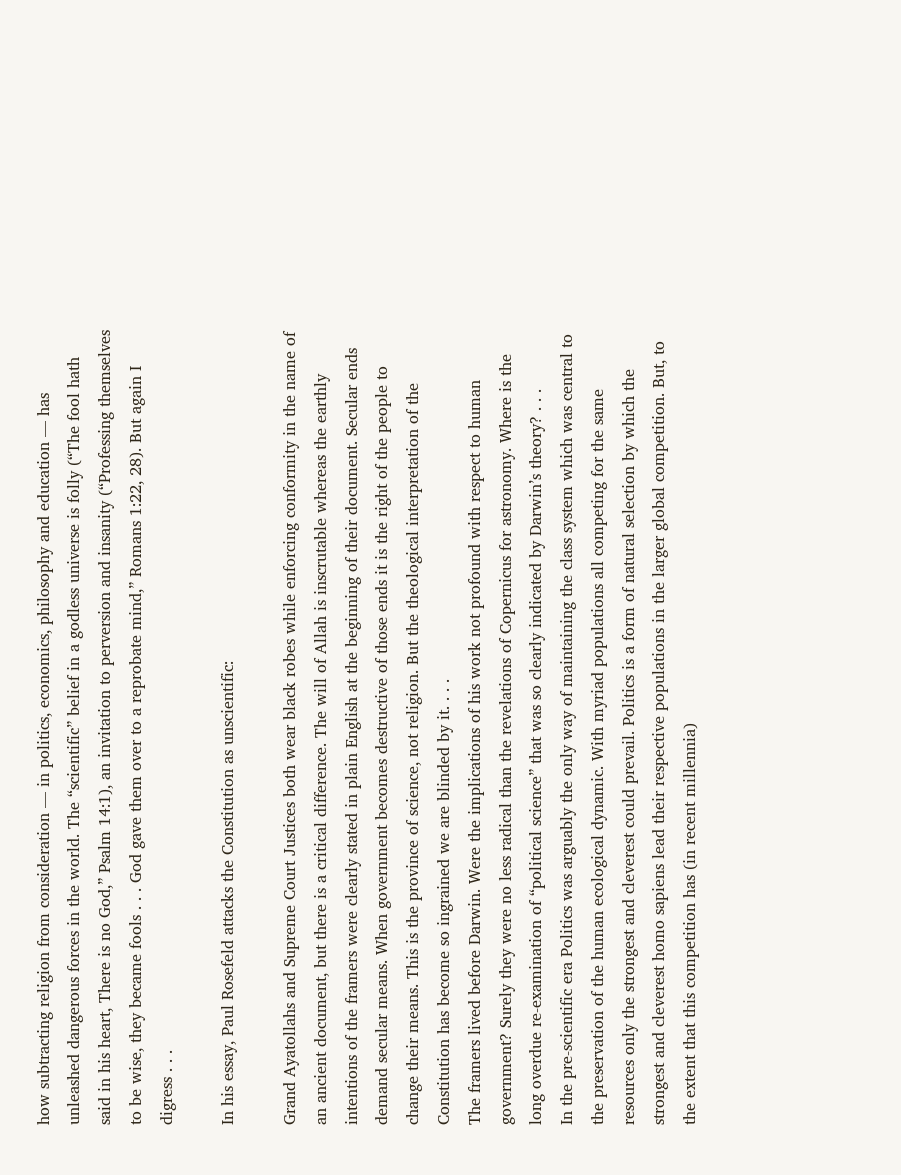how subtracting religion from consideration — in politics, economics, philosophy and education — has unleashed dangerous forces in the world. The “scientific” belief in a godless universe is folly (“The fool hath said in his heart, There is no God,” Psalm 14:1), an invitation to perversion and insanity (“Professing themselves to be wise, they became fools . . . God gave them over to a reprobate mind,” Romans 1:22, 28). But again I digress . . .

In his essay, Paul Rosefeld attacks the Constitution as unscientific:

Grand Ayatollahs and Supreme Court Justices both wear black robes while enforcing conformity in the name of an ancient document, but there is a critical difference. The will of Allah is inscrutable whereas the earthly intentions of the framers were clearly stated in plain English at the beginning of their document. Secular ends demand secular means. When government becomes destructive of those ends it is the right of the people to change their means. This is the province of science, not religion. But the theological interpretation of the Constitution has become so ingrained we are blinded by it. . . .
The framers lived before Darwin. Were the implications of his work not profound with respect to human government? Surely they were no less radical than the revelations of Copernicus for astronomy. Where is the long overdue re-examination of “political science” that was so clearly indicated by Darwin’s theory? . . .
In the pre-scientific era Politics was arguably the only way of maintaining the class system which was central to the preservation of the human ecological dynamic. With myriad populations all competing for the same resources only the strongest and cleverest could prevail. Politics is a form of natural selection by which the strongest and cleverest homo sapiens lead their respective populations in the larger global competition. But, to the extent that this competition has (in recent millennia)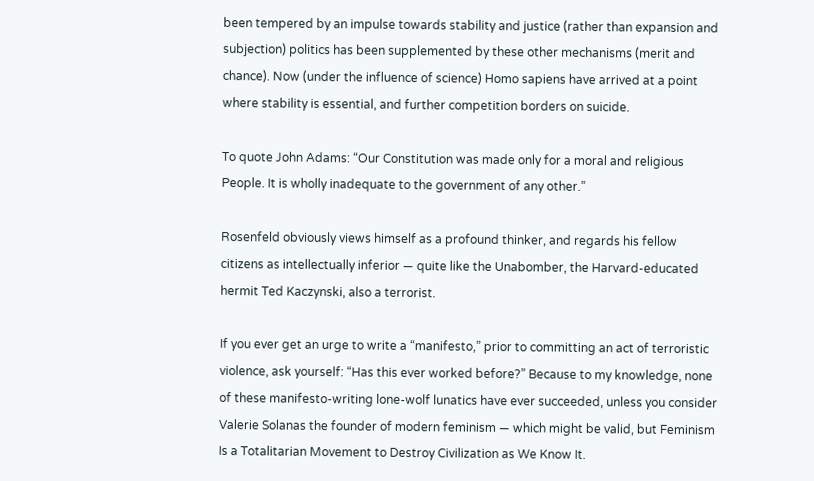been tempered by an impulse towards stability and justice (rather than expansion and subjection) politics has been supplemented by these other mechanisms (merit and chance). Now (under the influence of science) Homo sapiens have arrived at a point where stability is essential, and further competition borders on suicide.

To quote John Adams: “Our Constitution was made only for a moral and religious People. It is wholly inadequate to the government of any other.”

Rosenfeld obviously views himself as a profound thinker, and regards his fellow citizens as intellectually inferior — quite like the Unabomber, the Harvard-educated hermit Ted Kaczynski, also a terrorist.

If you ever get an urge to write a “manifesto,” prior to committing an act of terroristic violence, ask yourself: “Has this ever worked before?” Because to my knowledge, none of these manifesto-writing lone-wolf lunatics have ever succeeded, unless you consider Valerie Solanas the founder of modern feminism — which might be valid, but Feminism Is a Totalitarian Movement to Destroy Civilization as We Know It.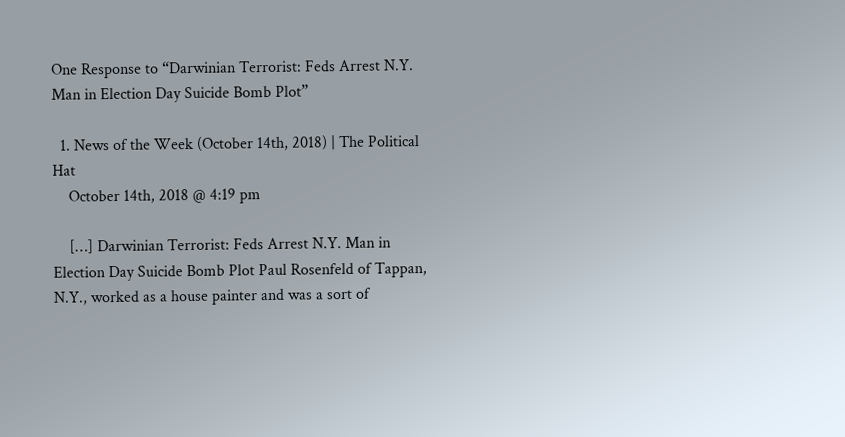One Response to “Darwinian Terrorist: Feds Arrest N.Y. Man in Election Day Suicide Bomb Plot”

  1. News of the Week (October 14th, 2018) | The Political Hat
    October 14th, 2018 @ 4:19 pm

    […] Darwinian Terrorist: Feds Arrest N.Y. Man in Election Day Suicide Bomb Plot Paul Rosenfeld of Tappan, N.Y., worked as a house painter and was a sort of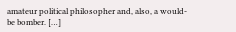amateur political philosopher and, also, a would-be bomber. […]